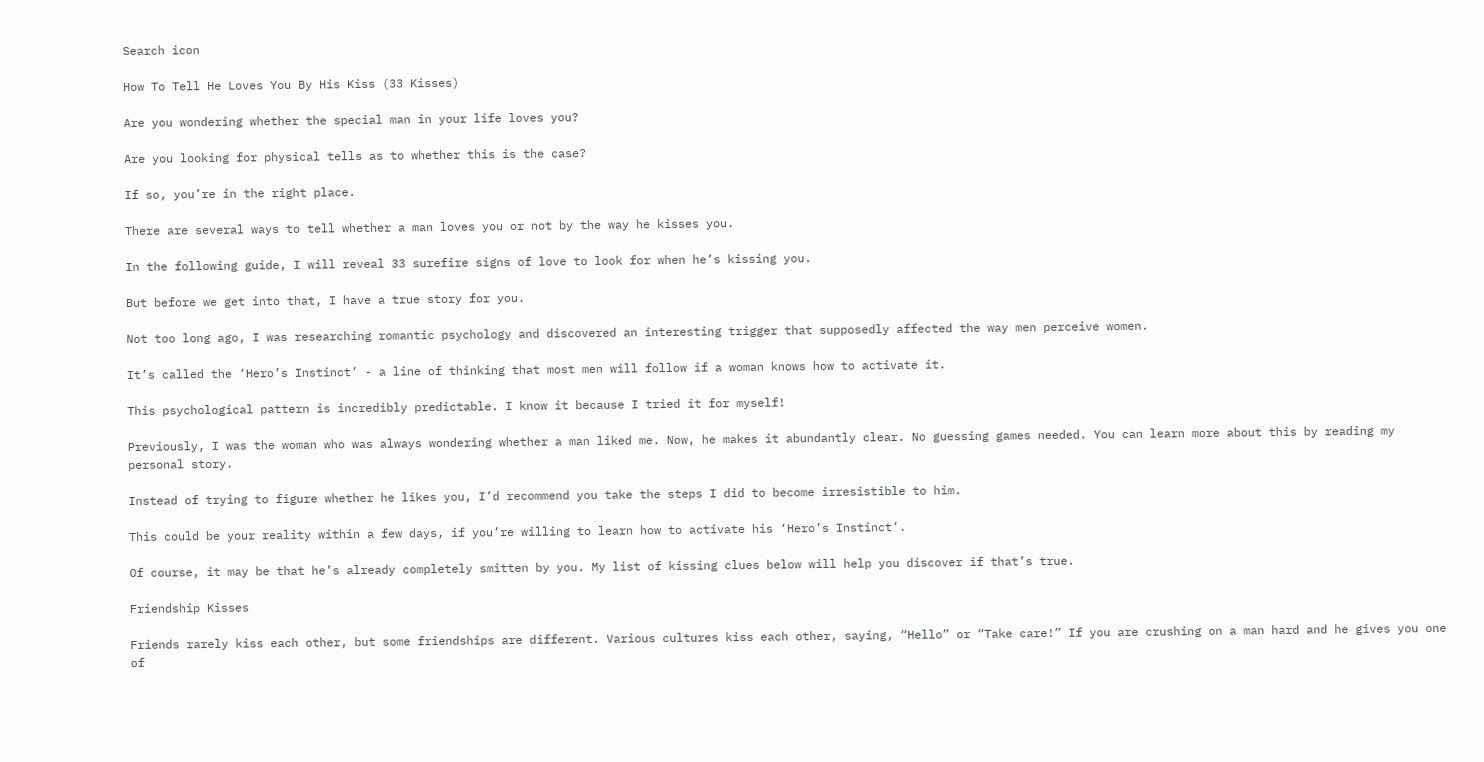Search icon

How To Tell He Loves You By His Kiss (33 Kisses)

Are you wondering whether the special man in your life loves you?

Are you looking for physical tells as to whether this is the case?

If so, you’re in the right place.

There are several ways to tell whether a man loves you or not by the way he kisses you.

In the following guide, I will reveal 33 surefire signs of love to look for when he’s kissing you.

But before we get into that, I have a true story for you.

Not too long ago, I was researching romantic psychology and discovered an interesting trigger that supposedly affected the way men perceive women.

It’s called the ‘Hero’s Instinct’ - a line of thinking that most men will follow if a woman knows how to activate it.

This psychological pattern is incredibly predictable. I know it because I tried it for myself!

Previously, I was the woman who was always wondering whether a man liked me. Now, he makes it abundantly clear. No guessing games needed. You can learn more about this by reading my personal story.

Instead of trying to figure whether he likes you, I’d recommend you take the steps I did to become irresistible to him.

This could be your reality within a few days, if you’re willing to learn how to activate his ‘Hero’s Instinct’.

Of course, it may be that he’s already completely smitten by you. My list of kissing clues below will help you discover if that’s true.

Friendship Kisses

Friends rarely kiss each other, but some friendships are different. Various cultures kiss each other, saying, “Hello” or “Take care!” If you are crushing on a man hard and he gives you one of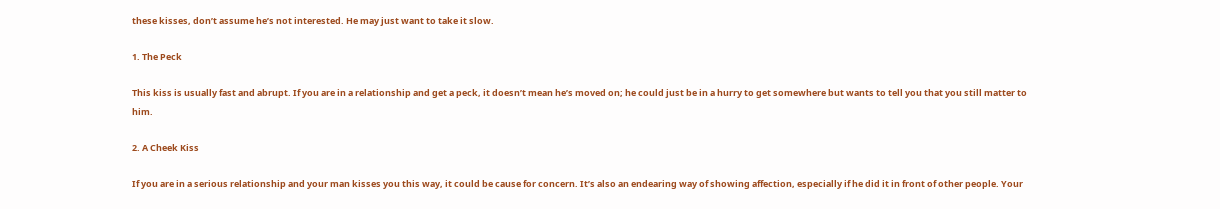these kisses, don’t assume he’s not interested. He may just want to take it slow.

1. The Peck

This kiss is usually fast and abrupt. If you are in a relationship and get a peck, it doesn’t mean he’s moved on; he could just be in a hurry to get somewhere but wants to tell you that you still matter to him.

2. A Cheek Kiss

If you are in a serious relationship and your man kisses you this way, it could be cause for concern. It’s also an endearing way of showing affection, especially if he did it in front of other people. Your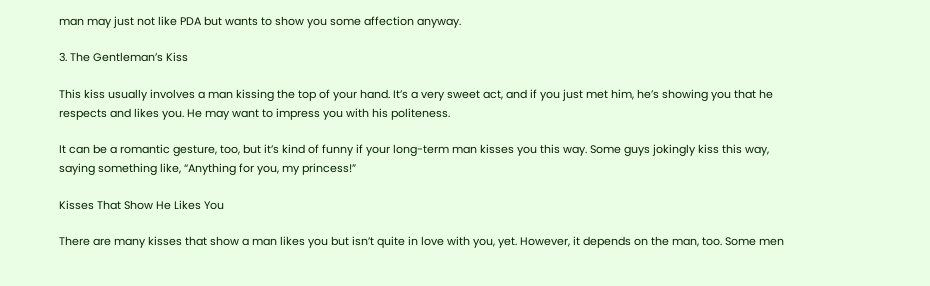man may just not like PDA but wants to show you some affection anyway.

3. The Gentleman’s Kiss

This kiss usually involves a man kissing the top of your hand. It’s a very sweet act, and if you just met him, he’s showing you that he respects and likes you. He may want to impress you with his politeness.

It can be a romantic gesture, too, but it’s kind of funny if your long-term man kisses you this way. Some guys jokingly kiss this way, saying something like, “Anything for you, my princess!”

Kisses That Show He Likes You

There are many kisses that show a man likes you but isn’t quite in love with you, yet. However, it depends on the man, too. Some men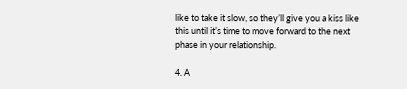like to take it slow, so they’ll give you a kiss like this until it’s time to move forward to the next phase in your relationship.

4. A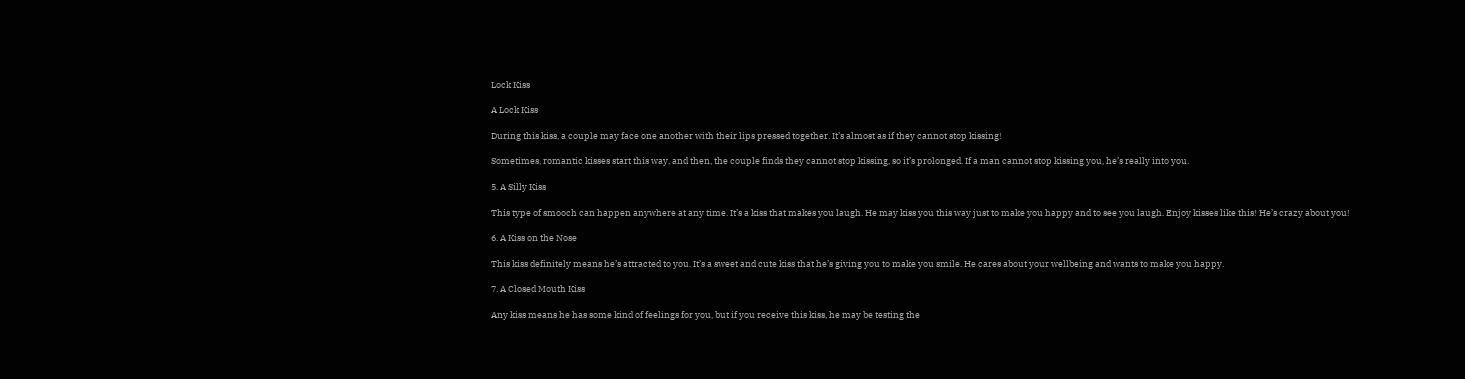Lock Kiss

A Lock Kiss

During this kiss, a couple may face one another with their lips pressed together. It’s almost as if they cannot stop kissing!

Sometimes, romantic kisses start this way, and then, the couple finds they cannot stop kissing, so it’s prolonged. If a man cannot stop kissing you, he’s really into you.

5. A Silly Kiss

This type of smooch can happen anywhere at any time. It’s a kiss that makes you laugh. He may kiss you this way just to make you happy and to see you laugh. Enjoy kisses like this! He’s crazy about you!

6. A Kiss on the Nose

This kiss definitely means he’s attracted to you. It’s a sweet and cute kiss that he’s giving you to make you smile. He cares about your wellbeing and wants to make you happy.

7. A Closed Mouth Kiss

Any kiss means he has some kind of feelings for you, but if you receive this kiss, he may be testing the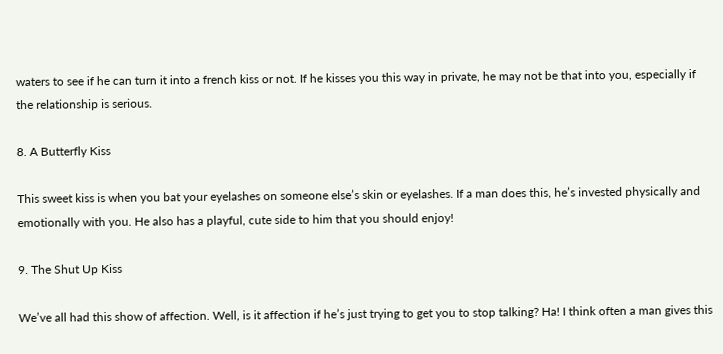waters to see if he can turn it into a french kiss or not. If he kisses you this way in private, he may not be that into you, especially if the relationship is serious.

8. A Butterfly Kiss

This sweet kiss is when you bat your eyelashes on someone else’s skin or eyelashes. If a man does this, he’s invested physically and emotionally with you. He also has a playful, cute side to him that you should enjoy!

9. The Shut Up Kiss

We’ve all had this show of affection. Well, is it affection if he’s just trying to get you to stop talking? Ha! I think often a man gives this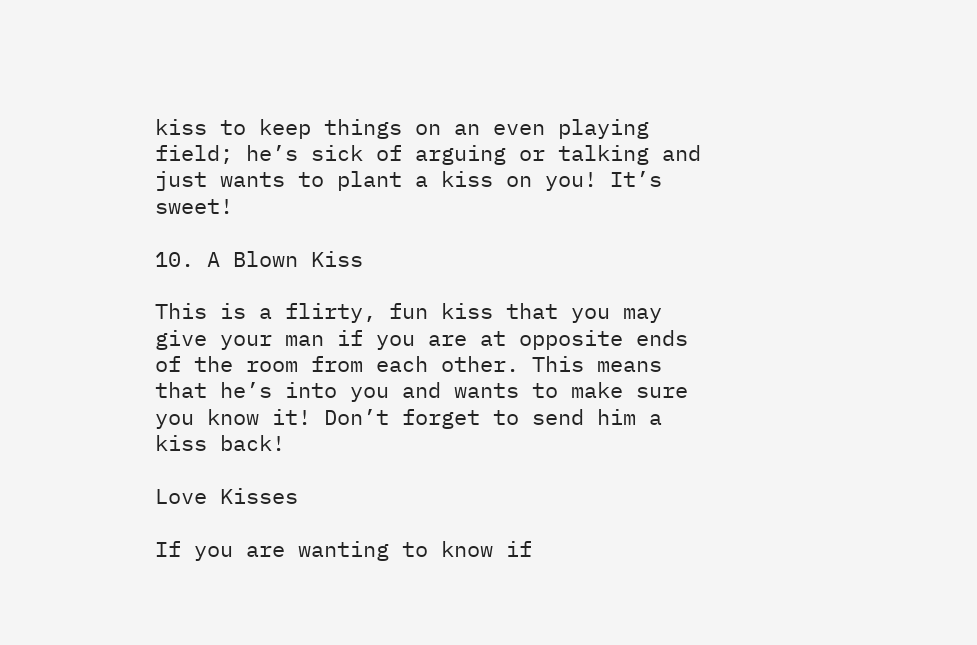kiss to keep things on an even playing field; he’s sick of arguing or talking and just wants to plant a kiss on you! It’s sweet!

10. A Blown Kiss

This is a flirty, fun kiss that you may give your man if you are at opposite ends of the room from each other. This means that he’s into you and wants to make sure you know it! Don’t forget to send him a kiss back!

Love Kisses

If you are wanting to know if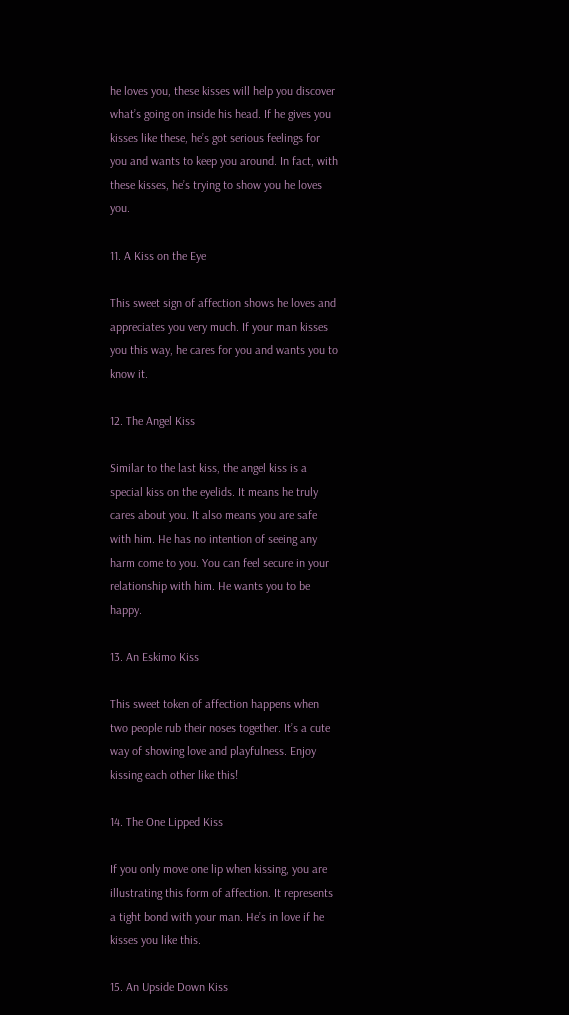he loves you, these kisses will help you discover what’s going on inside his head. If he gives you kisses like these, he’s got serious feelings for you and wants to keep you around. In fact, with these kisses, he’s trying to show you he loves you.

11. A Kiss on the Eye

This sweet sign of affection shows he loves and appreciates you very much. If your man kisses you this way, he cares for you and wants you to know it.

12. The Angel Kiss

Similar to the last kiss, the angel kiss is a special kiss on the eyelids. It means he truly cares about you. It also means you are safe with him. He has no intention of seeing any harm come to you. You can feel secure in your relationship with him. He wants you to be happy.

13. An Eskimo Kiss

This sweet token of affection happens when two people rub their noses together. It’s a cute way of showing love and playfulness. Enjoy kissing each other like this!

14. The One Lipped Kiss

If you only move one lip when kissing, you are illustrating this form of affection. It represents a tight bond with your man. He’s in love if he kisses you like this.

15. An Upside Down Kiss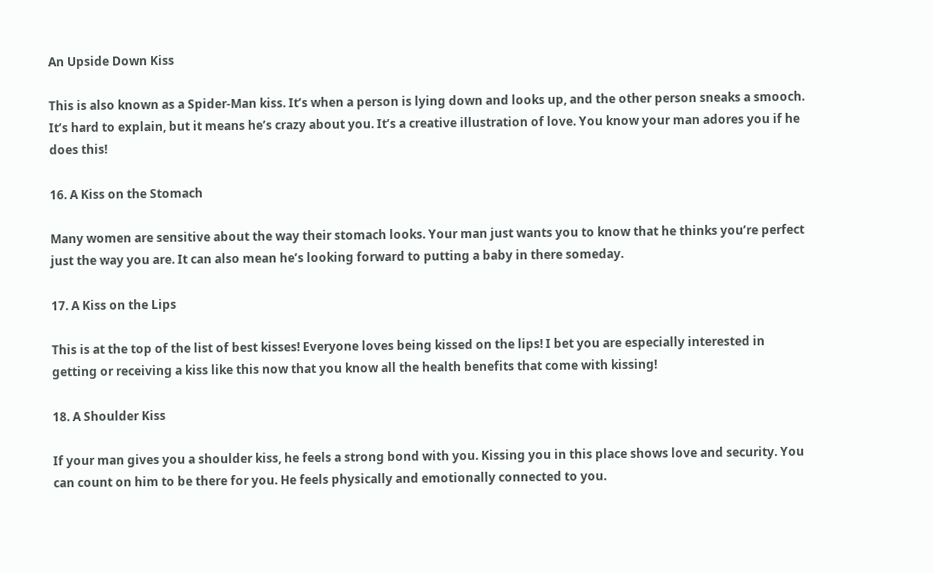An Upside Down Kiss

This is also known as a Spider-Man kiss. It’s when a person is lying down and looks up, and the other person sneaks a smooch. It’s hard to explain, but it means he’s crazy about you. It’s a creative illustration of love. You know your man adores you if he does this!

16. A Kiss on the Stomach

Many women are sensitive about the way their stomach looks. Your man just wants you to know that he thinks you’re perfect just the way you are. It can also mean he’s looking forward to putting a baby in there someday.

17. A Kiss on the Lips

This is at the top of the list of best kisses! Everyone loves being kissed on the lips! I bet you are especially interested in getting or receiving a kiss like this now that you know all the health benefits that come with kissing!

18. A Shoulder Kiss

If your man gives you a shoulder kiss, he feels a strong bond with you. Kissing you in this place shows love and security. You can count on him to be there for you. He feels physically and emotionally connected to you.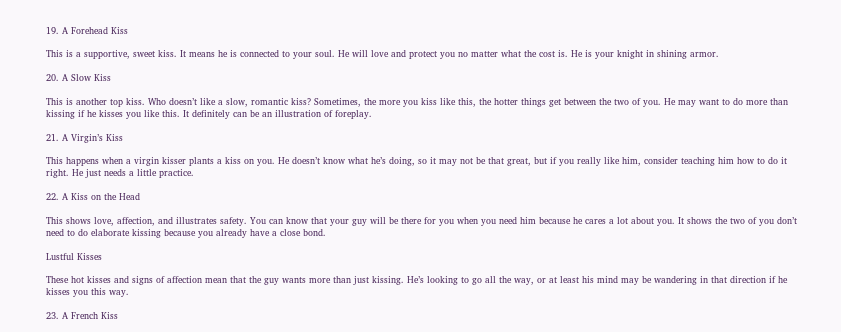19. A Forehead Kiss

This is a supportive, sweet kiss. It means he is connected to your soul. He will love and protect you no matter what the cost is. He is your knight in shining armor.

20. A Slow Kiss

This is another top kiss. Who doesn’t like a slow, romantic kiss? Sometimes, the more you kiss like this, the hotter things get between the two of you. He may want to do more than kissing if he kisses you like this. It definitely can be an illustration of foreplay.

21. A Virgin’s Kiss

This happens when a virgin kisser plants a kiss on you. He doesn’t know what he’s doing, so it may not be that great, but if you really like him, consider teaching him how to do it right. He just needs a little practice.

22. A Kiss on the Head

This shows love, affection, and illustrates safety. You can know that your guy will be there for you when you need him because he cares a lot about you. It shows the two of you don’t need to do elaborate kissing because you already have a close bond.

Lustful Kisses

These hot kisses and signs of affection mean that the guy wants more than just kissing. He’s looking to go all the way, or at least his mind may be wandering in that direction if he kisses you this way.

23. A French Kiss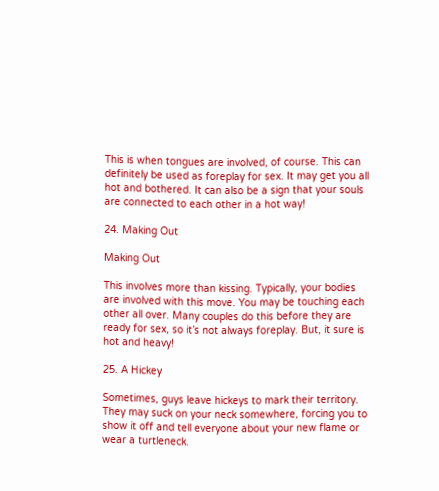This is when tongues are involved, of course. This can definitely be used as foreplay for sex. It may get you all hot and bothered. It can also be a sign that your souls are connected to each other in a hot way!

24. Making Out

Making Out

This involves more than kissing. Typically, your bodies are involved with this move. You may be touching each other all over. Many couples do this before they are ready for sex, so it’s not always foreplay. But, it sure is hot and heavy!

25. A Hickey

Sometimes, guys leave hickeys to mark their territory. They may suck on your neck somewhere, forcing you to show it off and tell everyone about your new flame or wear a turtleneck.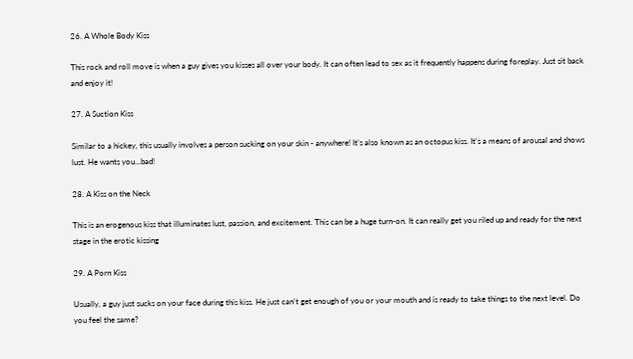26. A Whole Body Kiss

This rock and roll move is when a guy gives you kisses all over your body. It can often lead to sex as it frequently happens during foreplay. Just sit back and enjoy it!

27. A Suction Kiss

Similar to a hickey, this usually involves a person sucking on your skin - anywhere! It’s also known as an octopus kiss. It’s a means of arousal and shows lust. He wants you...bad!

28. A Kiss on the Neck

This is an erogenous kiss that illuminates lust, passion, and excitement. This can be a huge turn-on. It can really get you riled up and ready for the next stage in the erotic kissing

29. A Porn Kiss

Usually, a guy just sucks on your face during this kiss. He just can’t get enough of you or your mouth and is ready to take things to the next level. Do you feel the same?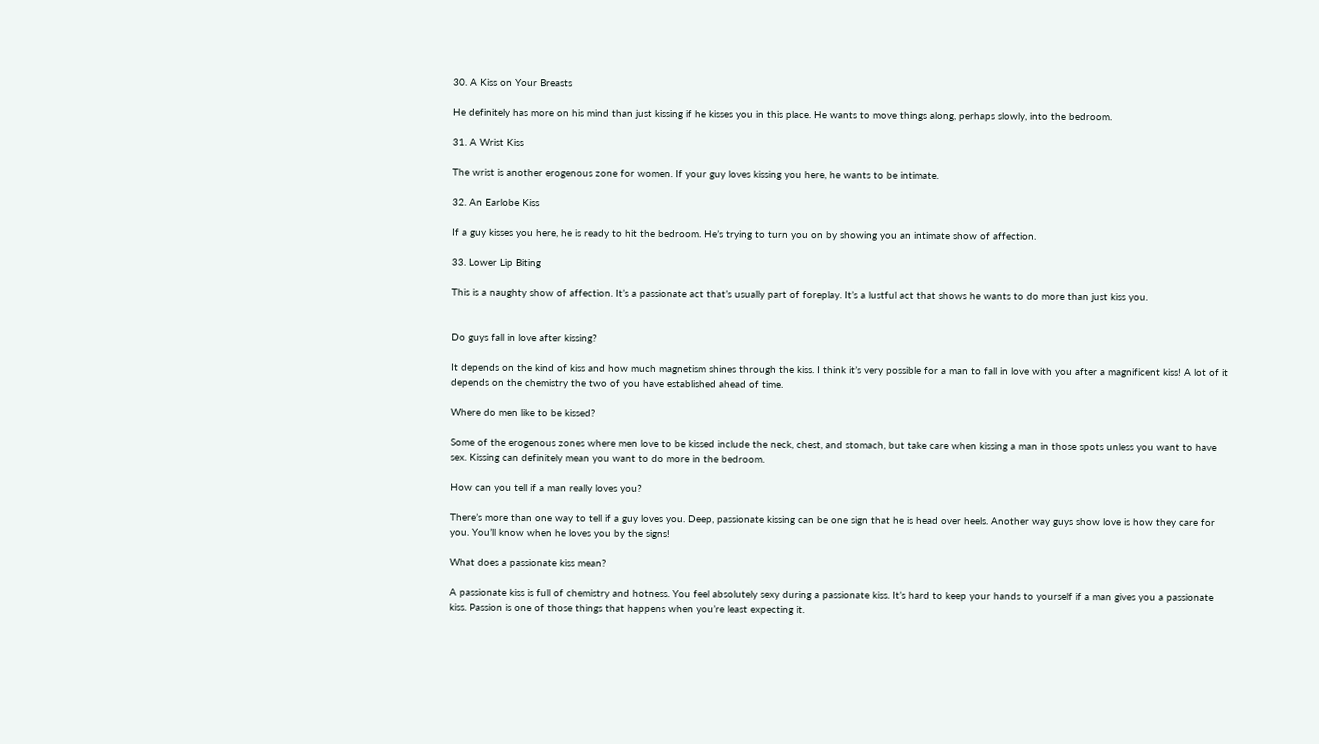30. A Kiss on Your Breasts

He definitely has more on his mind than just kissing if he kisses you in this place. He wants to move things along, perhaps slowly, into the bedroom.

31. A Wrist Kiss

The wrist is another erogenous zone for women. If your guy loves kissing you here, he wants to be intimate.

32. An Earlobe Kiss

If a guy kisses you here, he is ready to hit the bedroom. He’s trying to turn you on by showing you an intimate show of affection.

33. Lower Lip Biting

This is a naughty show of affection. It’s a passionate act that’s usually part of foreplay. It’s a lustful act that shows he wants to do more than just kiss you.


Do guys fall in love after kissing?

It depends on the kind of kiss and how much magnetism shines through the kiss. I think it’s very possible for a man to fall in love with you after a magnificent kiss! A lot of it depends on the chemistry the two of you have established ahead of time.

Where do men like to be kissed?

Some of the erogenous zones where men love to be kissed include the neck, chest, and stomach, but take care when kissing a man in those spots unless you want to have sex. Kissing can definitely mean you want to do more in the bedroom.

How can you tell if a man really loves you?

There’s more than one way to tell if a guy loves you. Deep, passionate kissing can be one sign that he is head over heels. Another way guys show love is how they care for you. You’ll know when he loves you by the signs!

What does a passionate kiss mean?

A passionate kiss is full of chemistry and hotness. You feel absolutely sexy during a passionate kiss. It’s hard to keep your hands to yourself if a man gives you a passionate kiss. Passion is one of those things that happens when you’re least expecting it.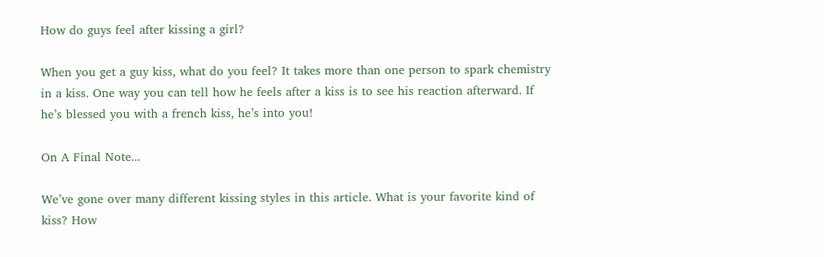How do guys feel after kissing a girl?

When you get a guy kiss, what do you feel? It takes more than one person to spark chemistry in a kiss. One way you can tell how he feels after a kiss is to see his reaction afterward. If he’s blessed you with a french kiss, he’s into you!

On A Final Note...

We’ve gone over many different kissing styles in this article. What is your favorite kind of kiss? How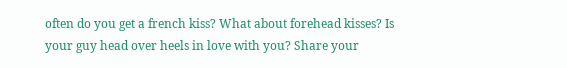often do you get a french kiss? What about forehead kisses? Is your guy head over heels in love with you? Share your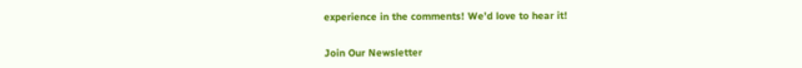experience in the comments! We’d love to hear it!


Join Our Newsletter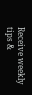Receive weekly tips &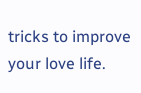tricks to improve your love life.